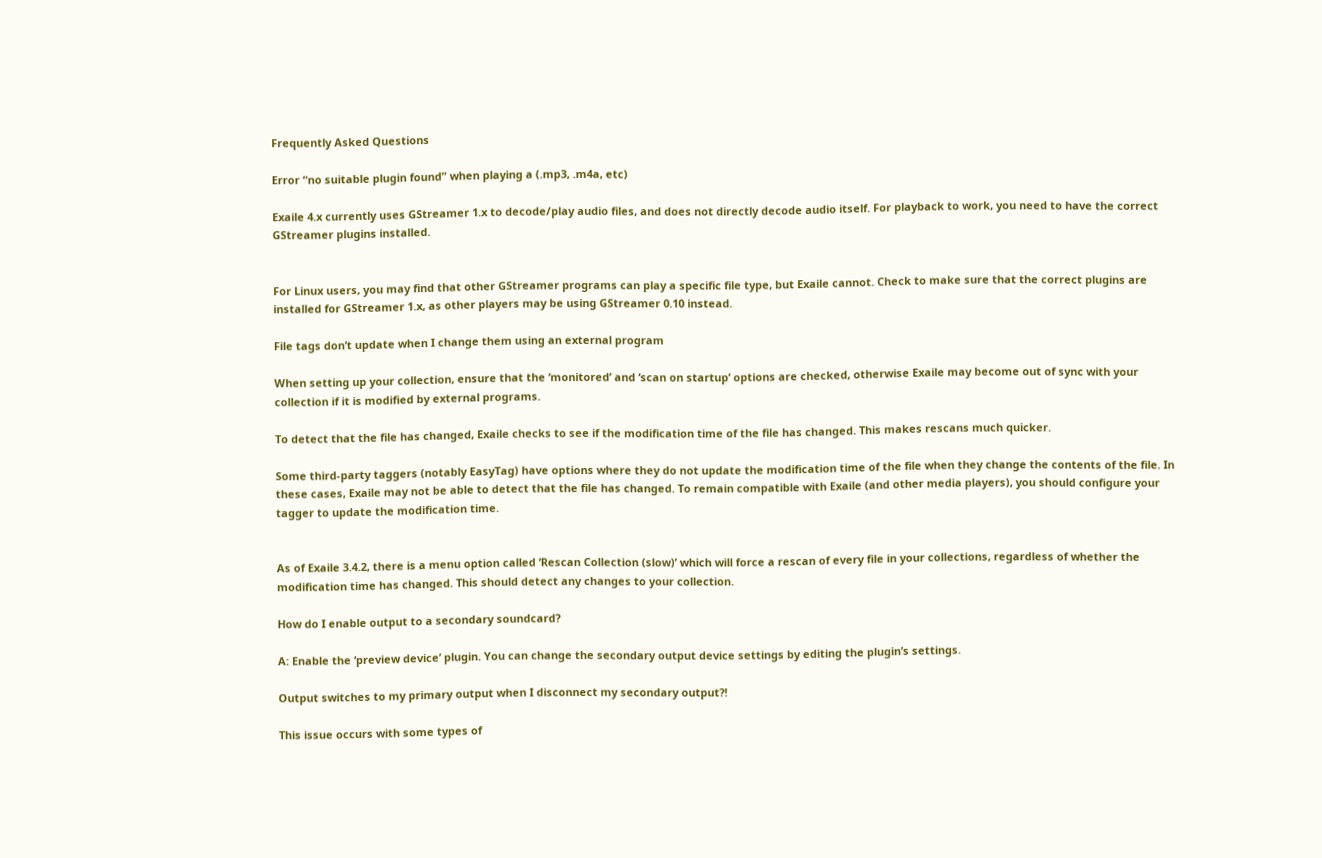Frequently Asked Questions

Error “no suitable plugin found” when playing a (.mp3, .m4a, etc)

Exaile 4.x currently uses GStreamer 1.x to decode/play audio files, and does not directly decode audio itself. For playback to work, you need to have the correct GStreamer plugins installed.


For Linux users, you may find that other GStreamer programs can play a specific file type, but Exaile cannot. Check to make sure that the correct plugins are installed for GStreamer 1.x, as other players may be using GStreamer 0.10 instead.

File tags don’t update when I change them using an external program

When setting up your collection, ensure that the ‘monitored’ and ‘scan on startup’ options are checked, otherwise Exaile may become out of sync with your collection if it is modified by external programs.

To detect that the file has changed, Exaile checks to see if the modification time of the file has changed. This makes rescans much quicker.

Some third-party taggers (notably EasyTag) have options where they do not update the modification time of the file when they change the contents of the file. In these cases, Exaile may not be able to detect that the file has changed. To remain compatible with Exaile (and other media players), you should configure your tagger to update the modification time.


As of Exaile 3.4.2, there is a menu option called ‘Rescan Collection (slow)’ which will force a rescan of every file in your collections, regardless of whether the modification time has changed. This should detect any changes to your collection.

How do I enable output to a secondary soundcard?

A: Enable the ‘preview device’ plugin. You can change the secondary output device settings by editing the plugin’s settings.

Output switches to my primary output when I disconnect my secondary output?!

This issue occurs with some types of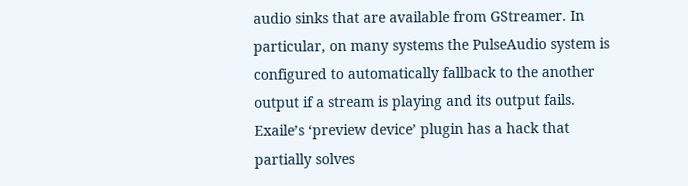audio sinks that are available from GStreamer. In particular, on many systems the PulseAudio system is configured to automatically fallback to the another output if a stream is playing and its output fails. Exaile’s ‘preview device’ plugin has a hack that partially solves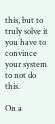this, but to truly solve it you have to convince your system to not do this.

On a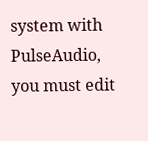system with PulseAudio, you must edit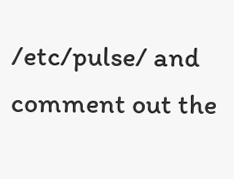/etc/pulse/ and comment out the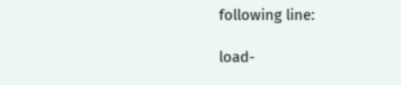following line:

load-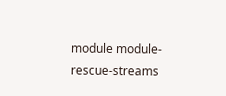module module-rescue-streams